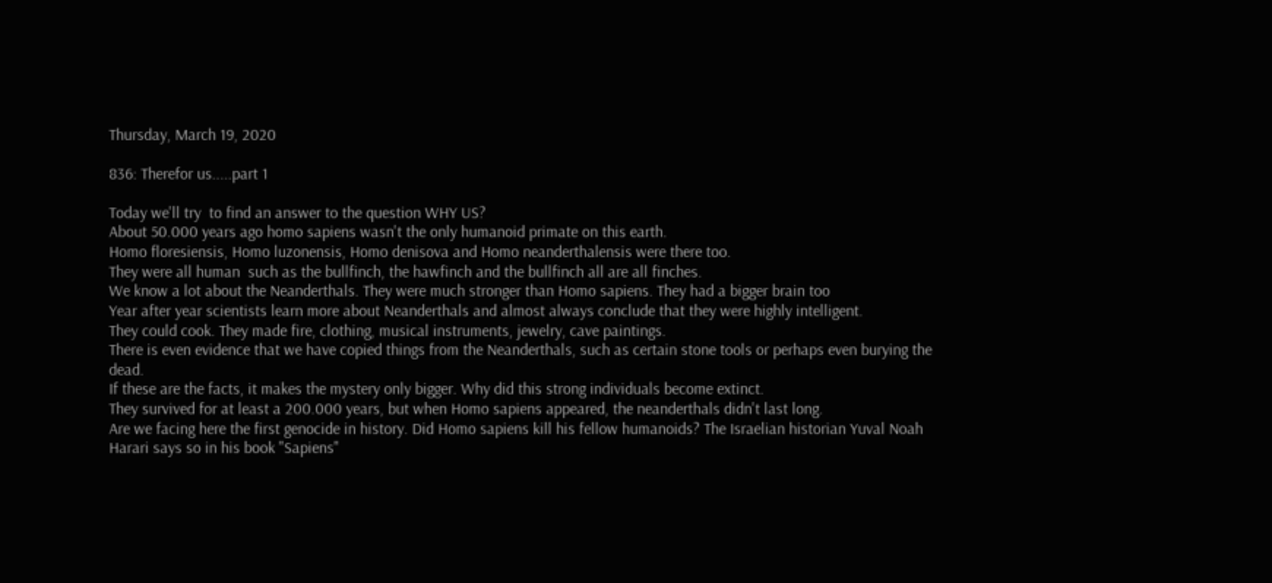Thursday, March 19, 2020

836: Therefor us.....part 1

Today we'll try  to find an answer to the question WHY US?
About 50.000 years ago homo sapiens wasn't the only humanoid primate on this earth.
Homo floresiensis, Homo luzonensis, Homo denisova and Homo neanderthalensis were there too.
They were all human  such as the bullfinch, the hawfinch and the bullfinch all are all finches.
We know a lot about the Neanderthals. They were much stronger than Homo sapiens. They had a bigger brain too
Year after year scientists learn more about Neanderthals and almost always conclude that they were highly intelligent.
They could cook. They made fire, clothing, musical instruments, jewelry, cave paintings.
There is even evidence that we have copied things from the Neanderthals, such as certain stone tools or perhaps even burying the dead.
If these are the facts, it makes the mystery only bigger. Why did this strong individuals become extinct.
They survived for at least a 200.000 years, but when Homo sapiens appeared, the neanderthals didn't last long.
Are we facing here the first genocide in history. Did Homo sapiens kill his fellow humanoids? The Israelian historian Yuval Noah Harari says so in his book "Sapiens"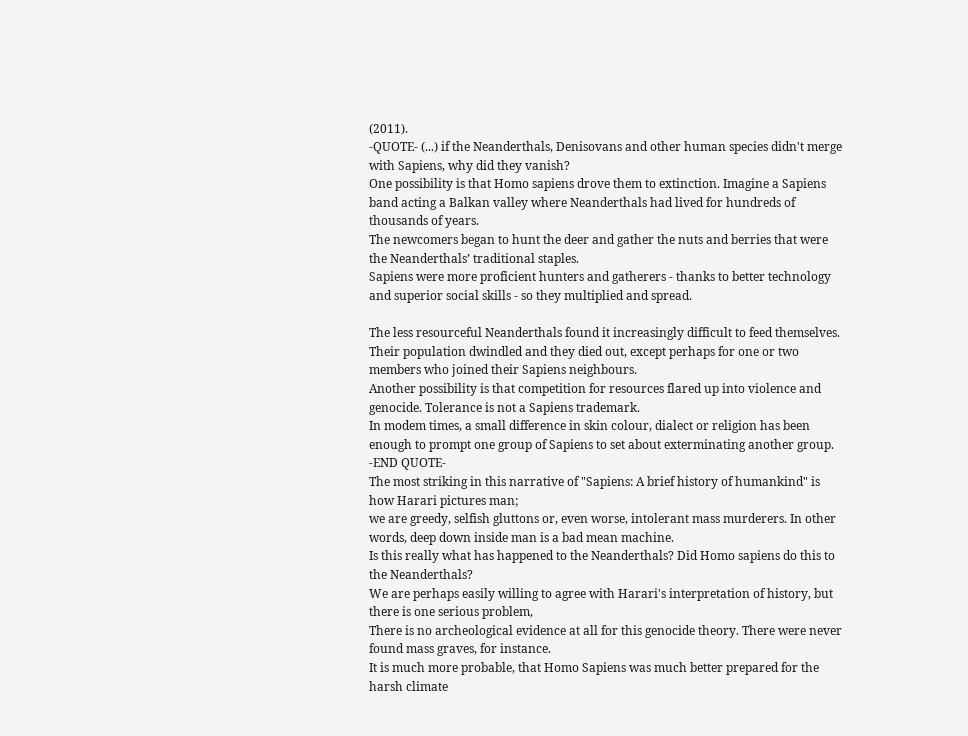(2011).
-QUOTE- (...) if the Neanderthals, Denisovans and other human species didn't merge with Sapiens, why did they vanish?
One possibility is that Homo sapiens drove them to extinction. Imagine a Sapiens band acting a Balkan valley where Neanderthals had lived for hundreds of thousands of years.
The newcomers began to hunt the deer and gather the nuts and berries that were the Neanderthals’ traditional staples.
Sapiens were more proficient hunters and gatherers - thanks to better technology and superior social skills - so they multiplied and spread.

The less resourceful Neanderthals found it increasingly difficult to feed themselves.
Their population dwindled and they died out, except perhaps for one or two members who joined their Sapiens neighbours.
Another possibility is that competition for resources flared up into violence and genocide. Tolerance is not a Sapiens trademark.
In modem times, a small difference in skin colour, dialect or religion has been enough to prompt one group of Sapiens to set about exterminating another group. -END QUOTE-
The most striking in this narrative of "Sapiens: A brief history of humankind" is how Harari pictures man;
we are greedy, selfish gluttons or, even worse, intolerant mass murderers. In other words, deep down inside man is a bad mean machine.
Is this really what has happened to the Neanderthals? Did Homo sapiens do this to the Neanderthals?
We are perhaps easily willing to agree with Harari's interpretation of history, but there is one serious problem,
There is no archeological evidence at all for this genocide theory. There were never found mass graves, for instance.
It is much more probable, that Homo Sapiens was much better prepared for the harsh climate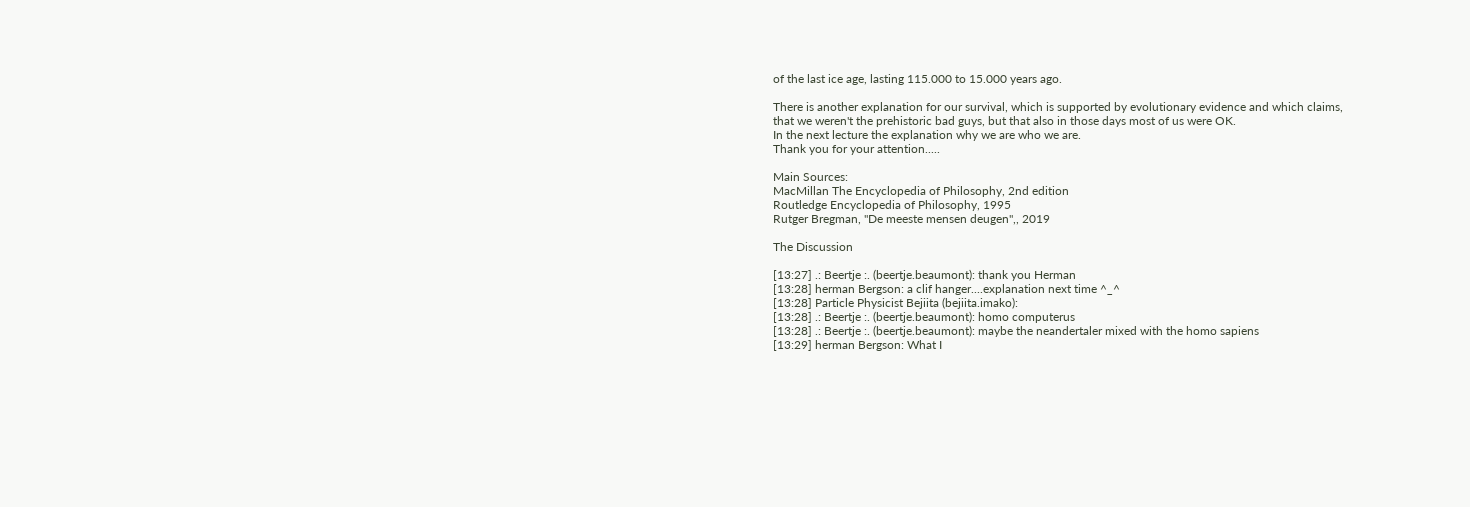of the last ice age, lasting 115.000 to 15.000 years ago.

There is another explanation for our survival, which is supported by evolutionary evidence and which claims,
that we weren't the prehistoric bad guys, but that also in those days most of us were OK.
In the next lecture the explanation why we are who we are.
Thank you for your attention.....

Main Sources:
MacMillan The Encyclopedia of Philosophy, 2nd edition
Routledge Encyclopedia of Philosophy, 1995
Rutger Bregman, "De meeste mensen deugen",, 2019

The Discussion

[13:27] .: Beertje :. (beertje.beaumont): thank you Herman
[13:28] herman Bergson: a clif hanger....explanation next time ^_^
[13:28] Particle Physicist Bejiita (bejiita.imako):
[13:28] .: Beertje :. (beertje.beaumont): homo computerus
[13:28] .: Beertje :. (beertje.beaumont): maybe the neandertaler mixed with the homo sapiens
[13:29] herman Bergson: What I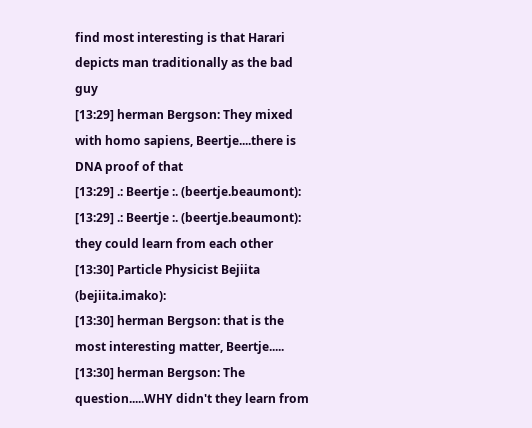find most interesting is that Harari depicts man traditionally as the bad guy
[13:29] herman Bergson: They mixed with homo sapiens, Beertje....there is DNA proof of that
[13:29] .: Beertje :. (beertje.beaumont):
[13:29] .: Beertje :. (beertje.beaumont): they could learn from each other
[13:30] Particle Physicist Bejiita (bejiita.imako):
[13:30] herman Bergson: that is the most interesting matter, Beertje.....
[13:30] herman Bergson: The question.....WHY didn't they learn from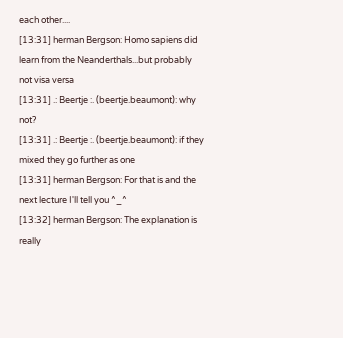each other....
[13:31] herman Bergson: Homo sapiens did learn from the Neanderthals...but probably not visa versa
[13:31] .: Beertje :. (beertje.beaumont): why not?
[13:31] .: Beertje :. (beertje.beaumont): if they mixed they go further as one
[13:31] herman Bergson: For that is and the next lecture I'll tell you ^_^
[13:32] herman Bergson: The explanation is really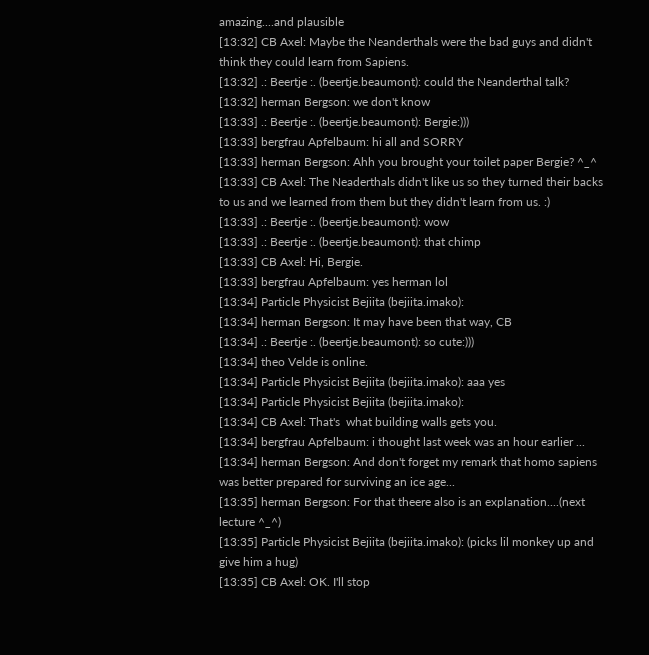amazing....and plausible
[13:32] CB Axel: Maybe the Neanderthals were the bad guys and didn't think they could learn from Sapiens.
[13:32] .: Beertje :. (beertje.beaumont): could the Neanderthal talk?
[13:32] herman Bergson: we don't know
[13:33] .: Beertje :. (beertje.beaumont): Bergie:)))
[13:33] bergfrau Apfelbaum: hi all and SORRY
[13:33] herman Bergson: Ahh you brought your toilet paper Bergie? ^_^
[13:33] CB Axel: The Neaderthals didn't like us so they turned their backs to us and we learned from them but they didn't learn from us. :)
[13:33] .: Beertje :. (beertje.beaumont): wow
[13:33] .: Beertje :. (beertje.beaumont): that chimp
[13:33] CB Axel: Hi, Bergie.
[13:33] bergfrau Apfelbaum: yes herman lol
[13:34] Particle Physicist Bejiita (bejiita.imako):
[13:34] herman Bergson: It may have been that way, CB
[13:34] .: Beertje :. (beertje.beaumont): so cute:)))
[13:34] theo Velde is online.
[13:34] Particle Physicist Bejiita (bejiita.imako): aaa yes
[13:34] Particle Physicist Bejiita (bejiita.imako):
[13:34] CB Axel: That's  what building walls gets you.
[13:34] bergfrau Apfelbaum: i thought last week was an hour earlier ...
[13:34] herman Bergson: And don't forget my remark that homo sapiens was better prepared for surviving an ice age...
[13:35] herman Bergson: For that theere also is an explanation....(next lecture ^_^)
[13:35] Particle Physicist Bejiita (bejiita.imako): (picks lil monkey up and give him a hug)
[13:35] CB Axel: OK. I'll stop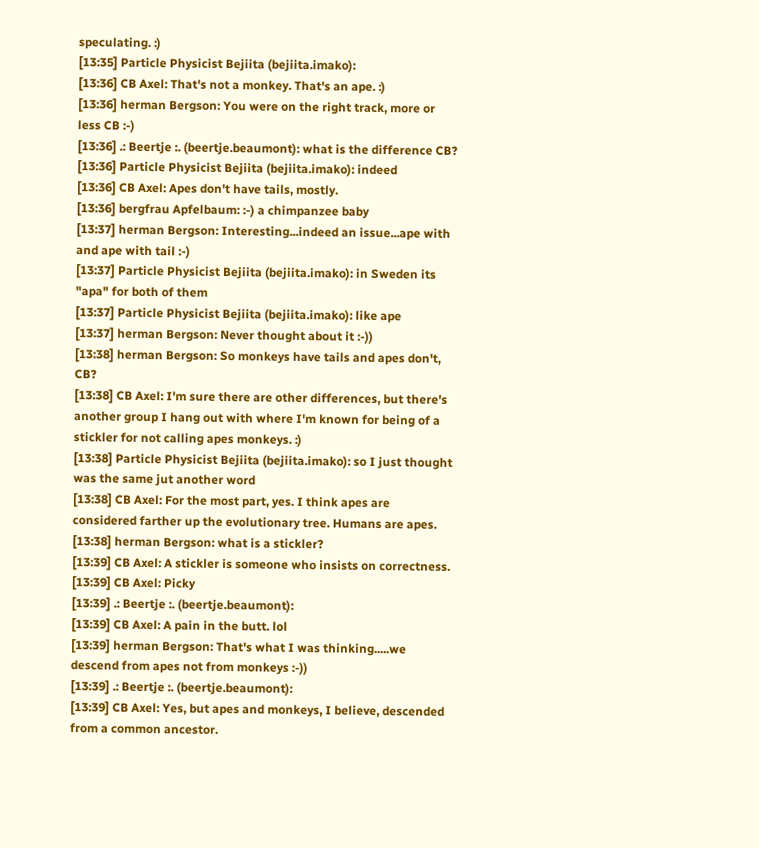speculating. :)
[13:35] Particle Physicist Bejiita (bejiita.imako):
[13:36] CB Axel: That's not a monkey. That's an ape. :)
[13:36] herman Bergson: You were on the right track, more or less CB :-)
[13:36] .: Beertje :. (beertje.beaumont): what is the difference CB?
[13:36] Particle Physicist Bejiita (bejiita.imako): indeed
[13:36] CB Axel: Apes don't have tails, mostly.
[13:36] bergfrau Apfelbaum: :-) a chimpanzee baby
[13:37] herman Bergson: Interesting...indeed an issue...ape with and ape with tail :-)
[13:37] Particle Physicist Bejiita (bejiita.imako): in Sweden its "apa" for both of them
[13:37] Particle Physicist Bejiita (bejiita.imako): like ape
[13:37] herman Bergson: Never thought about it :-))
[13:38] herman Bergson: So monkeys have tails and apes don't, CB?
[13:38] CB Axel: I'm sure there are other differences, but there's another group I hang out with where I'm known for being of a stickler for not calling apes monkeys. :)
[13:38] Particle Physicist Bejiita (bejiita.imako): so I just thought was the same jut another word
[13:38] CB Axel: For the most part, yes. I think apes are considered farther up the evolutionary tree. Humans are apes.
[13:38] herman Bergson: what is a stickler?
[13:39] CB Axel: A stickler is someone who insists on correctness.
[13:39] CB Axel: Picky
[13:39] .: Beertje :. (beertje.beaumont):
[13:39] CB Axel: A pain in the butt. lol
[13:39] herman Bergson: That's what I was thinking.....we descend from apes not from monkeys :-))
[13:39] .: Beertje :. (beertje.beaumont):
[13:39] CB Axel: Yes, but apes and monkeys, I believe, descended from a common ancestor.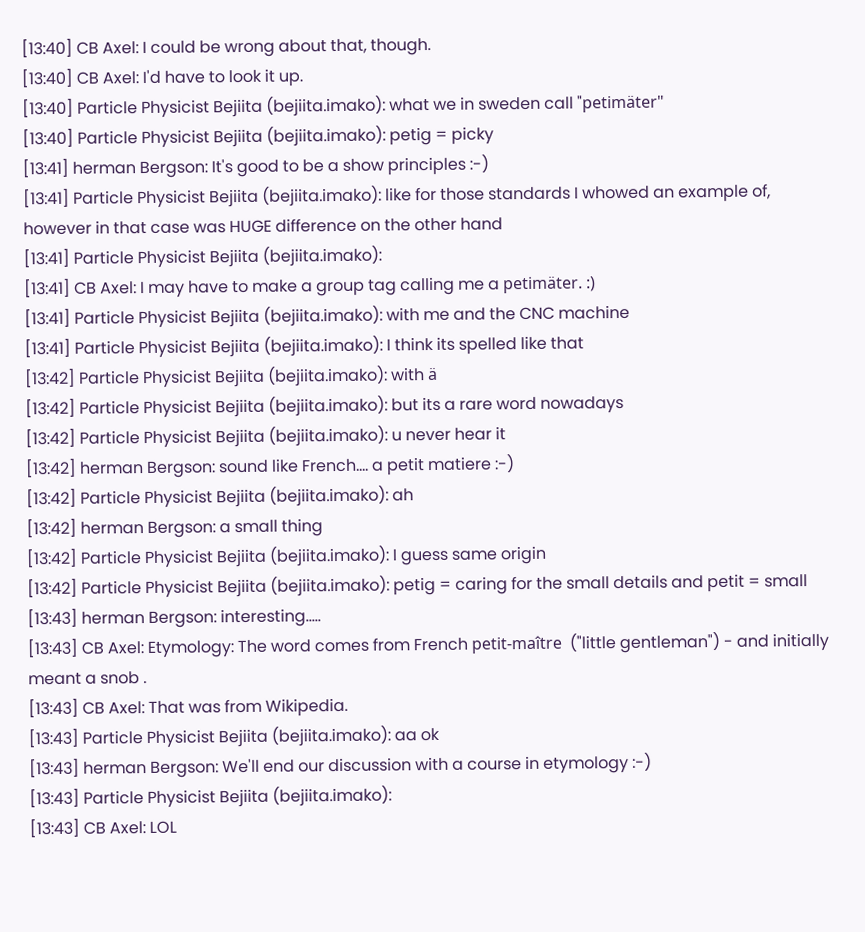[13:40] CB Axel: I could be wrong about that, though.
[13:40] CB Axel: I'd have to look it up.
[13:40] Particle Physicist Bejiita (bejiita.imako): what we in sweden call "petimäter"
[13:40] Particle Physicist Bejiita (bejiita.imako): petig = picky
[13:41] herman Bergson: It's good to be a show principles :-)
[13:41] Particle Physicist Bejiita (bejiita.imako): like for those standards I whowed an example of, however in that case was HUGE difference on the other hand
[13:41] Particle Physicist Bejiita (bejiita.imako):
[13:41] CB Axel: I may have to make a group tag calling me a petimäter. :)
[13:41] Particle Physicist Bejiita (bejiita.imako): with me and the CNC machine
[13:41] Particle Physicist Bejiita (bejiita.imako): I think its spelled like that
[13:42] Particle Physicist Bejiita (bejiita.imako): with ä
[13:42] Particle Physicist Bejiita (bejiita.imako): but its a rare word nowadays
[13:42] Particle Physicist Bejiita (bejiita.imako): u never hear it
[13:42] herman Bergson: sound like French.... a petit matiere :-)
[13:42] Particle Physicist Bejiita (bejiita.imako): ah
[13:42] herman Bergson: a small thing
[13:42] Particle Physicist Bejiita (bejiita.imako): I guess same origin
[13:42] Particle Physicist Bejiita (bejiita.imako): petig = caring for the small details and petit = small
[13:43] herman Bergson: interesting.....
[13:43] CB Axel: Etymology: The word comes from French petit-maître  ("little gentleman") - and initially meant a snob .
[13:43] CB Axel: That was from Wikipedia.
[13:43] Particle Physicist Bejiita (bejiita.imako): aa ok
[13:43] herman Bergson: We'll end our discussion with a course in etymology :-)
[13:43] Particle Physicist Bejiita (bejiita.imako):
[13:43] CB Axel: LOL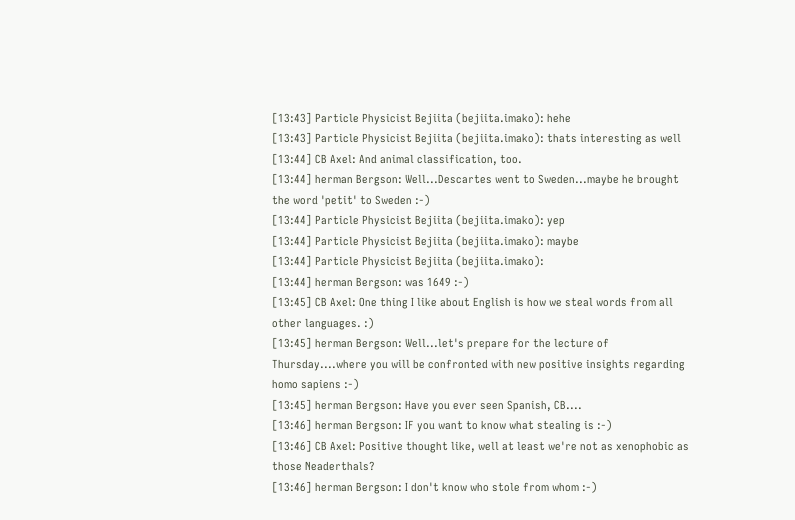[13:43] Particle Physicist Bejiita (bejiita.imako): hehe
[13:43] Particle Physicist Bejiita (bejiita.imako): thats interesting as well
[13:44] CB Axel: And animal classification, too.
[13:44] herman Bergson: Well...Descartes went to Sweden...maybe he brought the word 'petit' to Sweden :-)
[13:44] Particle Physicist Bejiita (bejiita.imako): yep
[13:44] Particle Physicist Bejiita (bejiita.imako): maybe
[13:44] Particle Physicist Bejiita (bejiita.imako):
[13:44] herman Bergson: was 1649 :-)
[13:45] CB Axel: One thing I like about English is how we steal words from all other languages. :)
[13:45] herman Bergson: Well...let's prepare for the lecture of Thursday....where you will be confronted with new positive insights regarding homo sapiens :-)
[13:45] herman Bergson: Have you ever seen Spanish, CB....
[13:46] herman Bergson: IF you want to know what stealing is :-)
[13:46] CB Axel: Positive thought like, well at least we're not as xenophobic as those Neaderthals?
[13:46] herman Bergson: I don't know who stole from whom :-)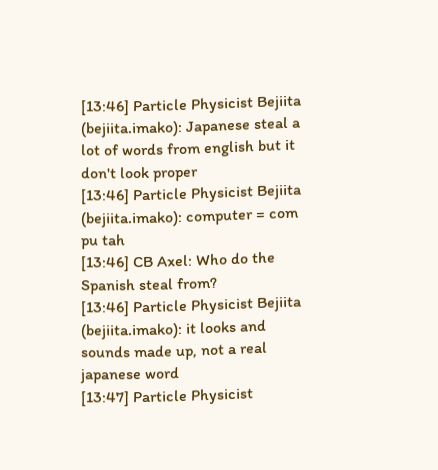[13:46] Particle Physicist Bejiita (bejiita.imako): Japanese steal a lot of words from english but it don't look proper
[13:46] Particle Physicist Bejiita (bejiita.imako): computer = com pu tah
[13:46] CB Axel: Who do the Spanish steal from?
[13:46] Particle Physicist Bejiita (bejiita.imako): it looks and sounds made up, not a real japanese word
[13:47] Particle Physicist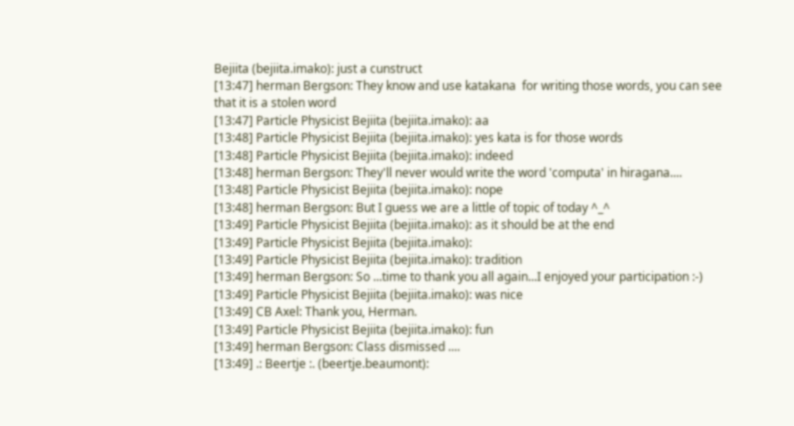Bejiita (bejiita.imako): just a cunstruct
[13:47] herman Bergson: They know and use katakana  for writing those words, you can see that it is a stolen word
[13:47] Particle Physicist Bejiita (bejiita.imako): aa
[13:48] Particle Physicist Bejiita (bejiita.imako): yes kata is for those words
[13:48] Particle Physicist Bejiita (bejiita.imako): indeed
[13:48] herman Bergson: They'll never would write the word 'computa' in hiragana....
[13:48] Particle Physicist Bejiita (bejiita.imako): nope
[13:48] herman Bergson: But I guess we are a little of topic of today ^_^
[13:49] Particle Physicist Bejiita (bejiita.imako): as it should be at the end
[13:49] Particle Physicist Bejiita (bejiita.imako):
[13:49] Particle Physicist Bejiita (bejiita.imako): tradition
[13:49] herman Bergson: So ...time to thank you all again...I enjoyed your participation :-)
[13:49] Particle Physicist Bejiita (bejiita.imako): was nice
[13:49] CB Axel: Thank you, Herman.
[13:49] Particle Physicist Bejiita (bejiita.imako): fun
[13:49] herman Bergson: Class dismissed ....
[13:49] .: Beertje :. (beertje.beaumont):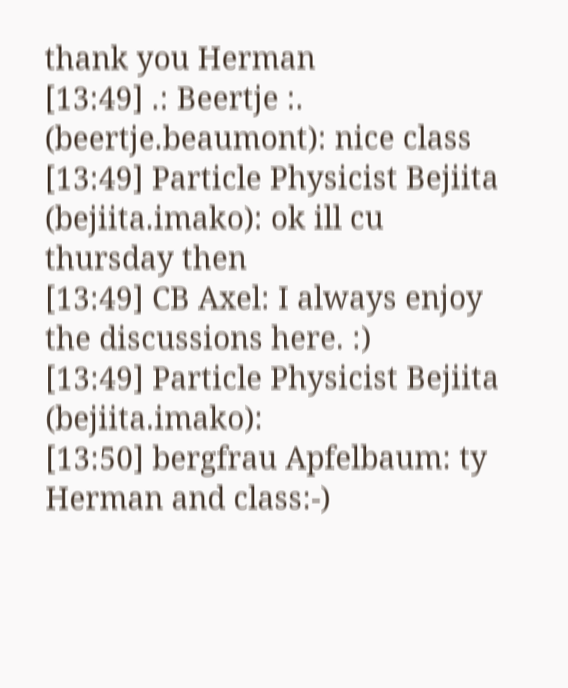thank you Herman
[13:49] .: Beertje :. (beertje.beaumont): nice class
[13:49] Particle Physicist Bejiita (bejiita.imako): ok ill cu thursday then
[13:49] CB Axel: I always enjoy the discussions here. :)
[13:49] Particle Physicist Bejiita (bejiita.imako):
[13:50] bergfrau Apfelbaum: ty Herman and class:-)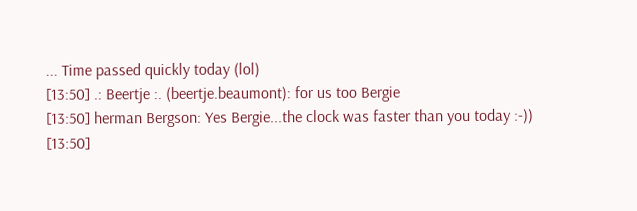... Time passed quickly today (lol)
[13:50] .: Beertje :. (beertje.beaumont): for us too Bergie
[13:50] herman Bergson: Yes Bergie...the clock was faster than you today :-))
[13:50]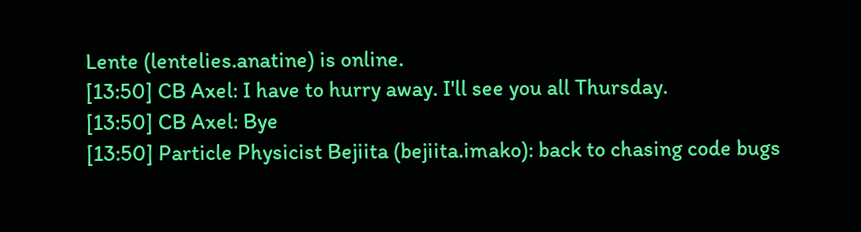Lente (lentelies.anatine) is online.
[13:50] CB Axel: I have to hurry away. I'll see you all Thursday.
[13:50] CB Axel: Bye
[13:50] Particle Physicist Bejiita (bejiita.imako): back to chasing code bugs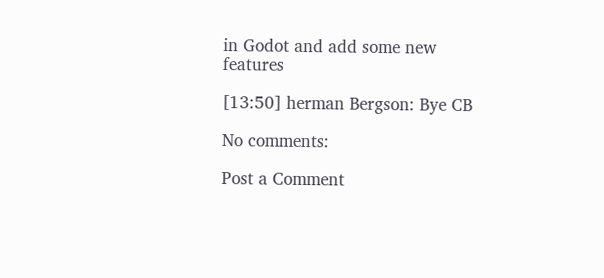in Godot and add some new features

[13:50] herman Bergson: Bye CB

No comments:

Post a Comment